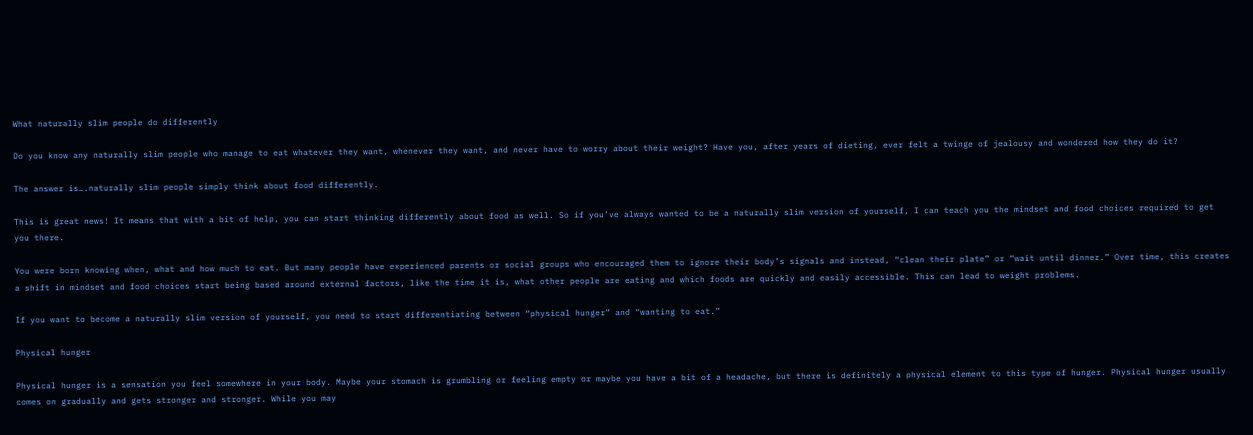What naturally slim people do differently

Do you know any naturally slim people who manage to eat whatever they want, whenever they want, and never have to worry about their weight? Have you, after years of dieting, ever felt a twinge of jealousy and wondered how they do it?

The answer is….naturally slim people simply think about food differently.

This is great news! It means that with a bit of help, you can start thinking differently about food as well. So if you’ve always wanted to be a naturally slim version of yourself, I can teach you the mindset and food choices required to get you there.

You were born knowing when, what and how much to eat. But many people have experienced parents or social groups who encouraged them to ignore their body’s signals and instead, “clean their plate” or “wait until dinner.” Over time, this creates a shift in mindset and food choices start being based around external factors, like the time it is, what other people are eating and which foods are quickly and easily accessible. This can lead to weight problems.

If you want to become a naturally slim version of yourself, you need to start differentiating between “physical hunger” and “wanting to eat.”

Physical hunger

Physical hunger is a sensation you feel somewhere in your body. Maybe your stomach is grumbling or feeling empty or maybe you have a bit of a headache, but there is definitely a physical element to this type of hunger. Physical hunger usually comes on gradually and gets stronger and stronger. While you may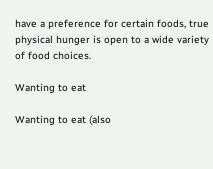have a preference for certain foods, true physical hunger is open to a wide variety of food choices.

Wanting to eat

Wanting to eat (also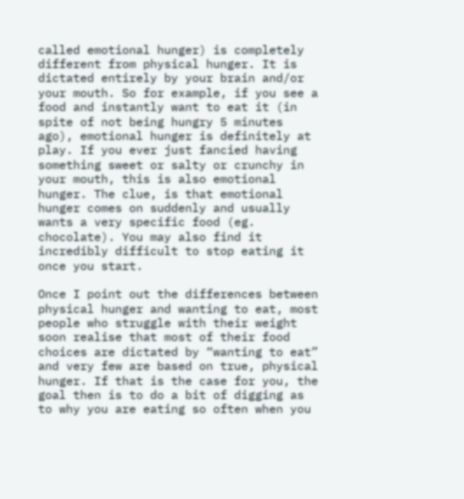called emotional hunger) is completely different from physical hunger. It is dictated entirely by your brain and/or your mouth. So for example, if you see a food and instantly want to eat it (in spite of not being hungry 5 minutes ago), emotional hunger is definitely at play. If you ever just fancied having something sweet or salty or crunchy in your mouth, this is also emotional hunger. The clue, is that emotional hunger comes on suddenly and usually wants a very specific food (eg. chocolate). You may also find it incredibly difficult to stop eating it once you start.

Once I point out the differences between physical hunger and wanting to eat, most people who struggle with their weight soon realise that most of their food choices are dictated by “wanting to eat” and very few are based on true, physical hunger. If that is the case for you, the goal then is to do a bit of digging as to why you are eating so often when you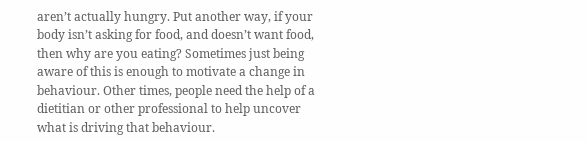aren’t actually hungry. Put another way, if your body isn’t asking for food, and doesn’t want food, then why are you eating? Sometimes just being aware of this is enough to motivate a change in behaviour. Other times, people need the help of a dietitian or other professional to help uncover what is driving that behaviour.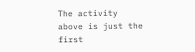The activity above is just the first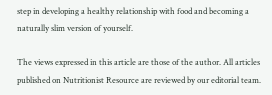step in developing a healthy relationship with food and becoming a naturally slim version of yourself.

The views expressed in this article are those of the author. All articles published on Nutritionist Resource are reviewed by our editorial team.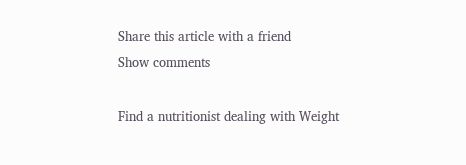Share this article with a friend
Show comments

Find a nutritionist dealing with Weight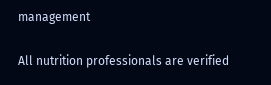management

All nutrition professionals are verified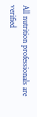All nutrition professionals are verified